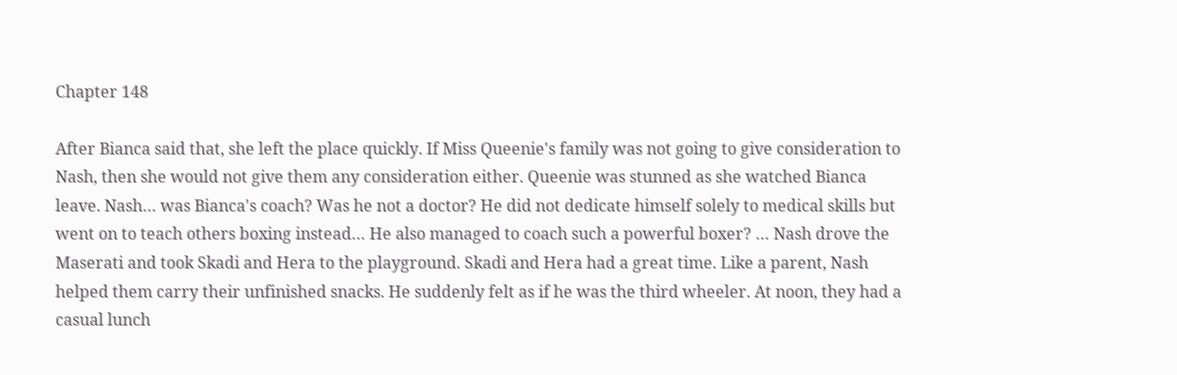Chapter 148

After Bianca said that, she left the place quickly. If Miss Queenie's family was not going to give consideration to Nash, then she would not give them any consideration either. Queenie was stunned as she watched Bianca leave. Nash… was Bianca's coach? Was he not a doctor? He did not dedicate himself solely to medical skills but went on to teach others boxing instead… He also managed to coach such a powerful boxer? … Nash drove the Maserati and took Skadi and Hera to the playground. Skadi and Hera had a great time. Like a parent, Nash helped them carry their unfinished snacks. He suddenly felt as if he was the third wheeler. At noon, they had a casual lunch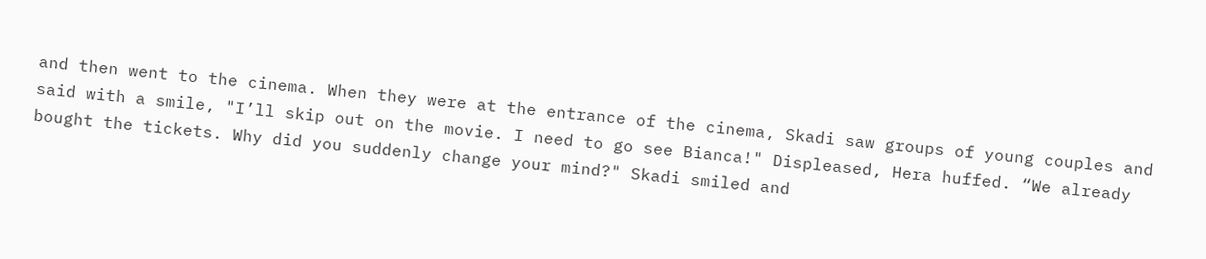and then went to the cinema. When they were at the entrance of the cinema, Skadi saw groups of young couples and said with a smile, "I’ll skip out on the movie. I need to go see Bianca!" Displeased, Hera huffed. “We already bought the tickets. Why did you suddenly change your mind?" Skadi smiled and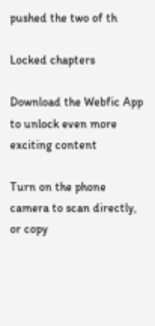pushed the two of th

Locked chapters

Download the Webfic App to unlock even more exciting content

Turn on the phone camera to scan directly, or copy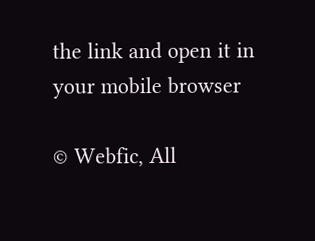the link and open it in your mobile browser

© Webfic, All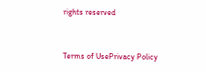rights reserved


Terms of UsePrivacy Policy